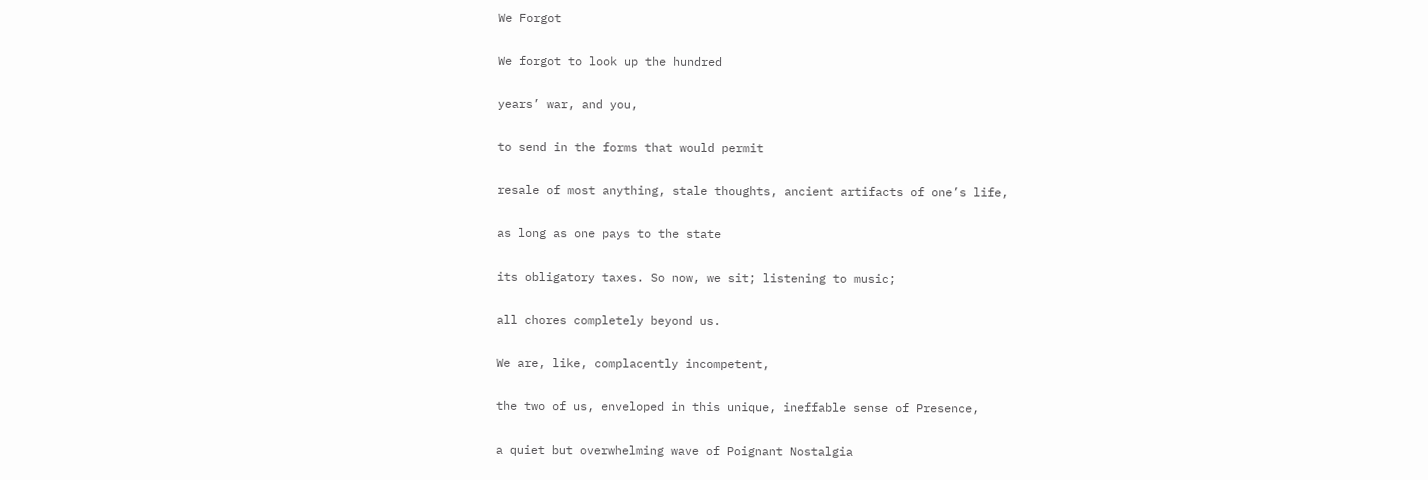We Forgot

We forgot to look up the hundred

years’ war, and you,

to send in the forms that would permit

resale of most anything, stale thoughts, ancient artifacts of one’s life,

as long as one pays to the state

its obligatory taxes. So now, we sit; listening to music;

all chores completely beyond us.

We are, like, complacently incompetent,

the two of us, enveloped in this unique, ineffable sense of Presence,

a quiet but overwhelming wave of Poignant Nostalgia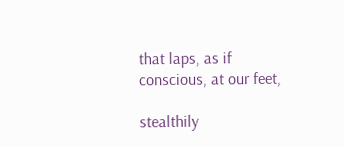that laps, as if conscious, at our feet,

stealthily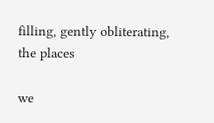filling, gently obliterating, the places

we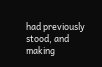had previously stood, and making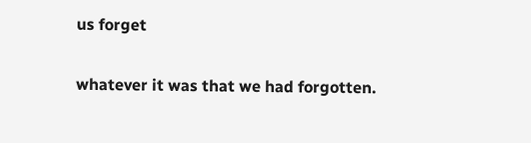us forget

whatever it was that we had forgotten.